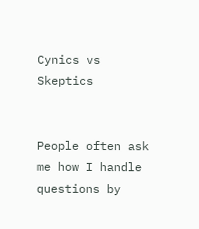Cynics vs Skeptics


People often ask me how I handle questions by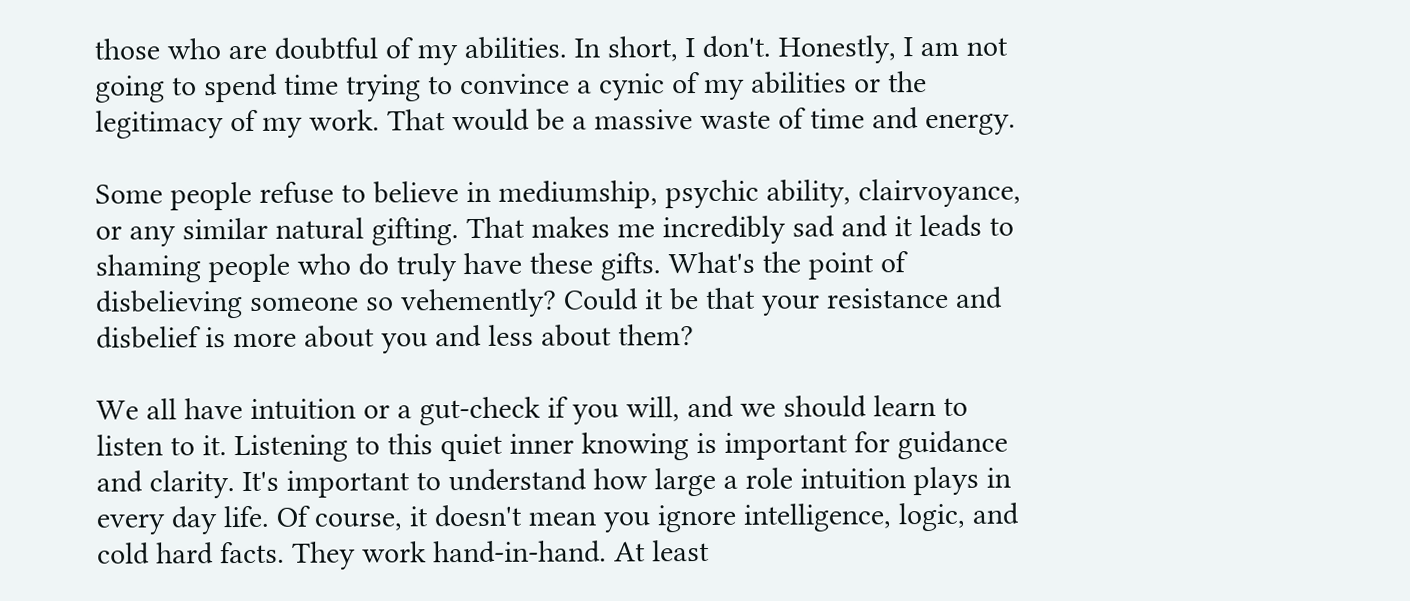those who are doubtful of my abilities. In short, I don't. Honestly, I am not going to spend time trying to convince a cynic of my abilities or the legitimacy of my work. That would be a massive waste of time and energy.

Some people refuse to believe in mediumship, psychic ability, clairvoyance, or any similar natural gifting. That makes me incredibly sad and it leads to shaming people who do truly have these gifts. What's the point of disbelieving someone so vehemently? Could it be that your resistance and disbelief is more about you and less about them?

We all have intuition or a gut-check if you will, and we should learn to listen to it. Listening to this quiet inner knowing is important for guidance and clarity. It's important to understand how large a role intuition plays in every day life. Of course, it doesn't mean you ignore intelligence, logic, and cold hard facts. They work hand-in-hand. At least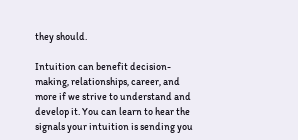they should.

Intuition can benefit decision-making, relationships, career, and more if we strive to understand and develop it. You can learn to hear the signals your intuition is sending you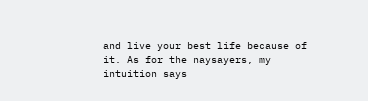and live your best life because of it. As for the naysayers, my intuition says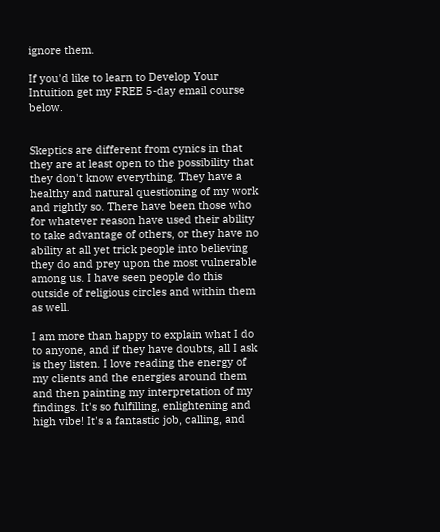ignore them.

If you'd like to learn to Develop Your Intuition get my FREE 5-day email course below.


Skeptics are different from cynics in that they are at least open to the possibility that they don't know everything. They have a healthy and natural questioning of my work and rightly so. There have been those who for whatever reason have used their ability to take advantage of others, or they have no ability at all yet trick people into believing they do and prey upon the most vulnerable among us. I have seen people do this outside of religious circles and within them as well.

I am more than happy to explain what I do to anyone, and if they have doubts, all I ask is they listen. I love reading the energy of my clients and the energies around them and then painting my interpretation of my findings. It's so fulfilling, enlightening and high vibe! It's a fantastic job, calling, and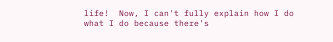life!  Now, I can't fully explain how I do what I do because there's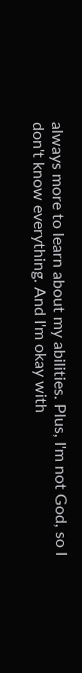always more to learn about my abilities. Plus, I'm not God, so I don't know everything. And I'm okay with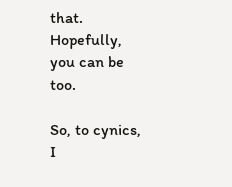that. Hopefully, you can be too.

So, to cynics, I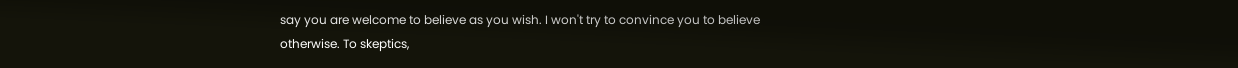say you are welcome to believe as you wish. I won't try to convince you to believe otherwise. To skeptics,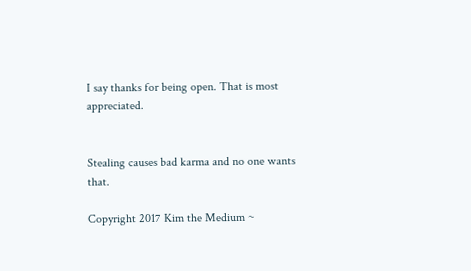I say thanks for being open. That is most appreciated.


Stealing causes bad karma and no one wants that.

Copyright 2017 Kim the Medium ~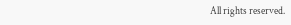All rights reserved.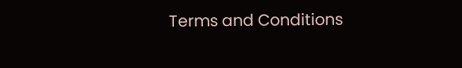Terms and Conditions